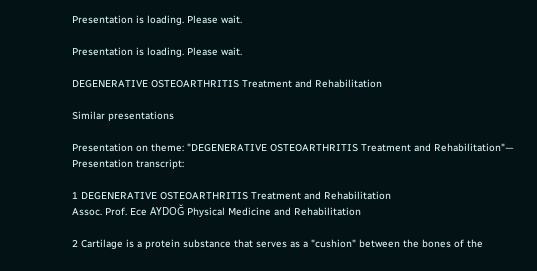Presentation is loading. Please wait.

Presentation is loading. Please wait.

DEGENERATIVE OSTEOARTHRITIS Treatment and Rehabilitation

Similar presentations

Presentation on theme: "DEGENERATIVE OSTEOARTHRITIS Treatment and Rehabilitation"— Presentation transcript:

1 DEGENERATIVE OSTEOARTHRITIS Treatment and Rehabilitation
Assoc. Prof. Ece AYDOĞ Physical Medicine and Rehabilitation

2 Cartilage is a protein substance that serves as a "cushion" between the bones of the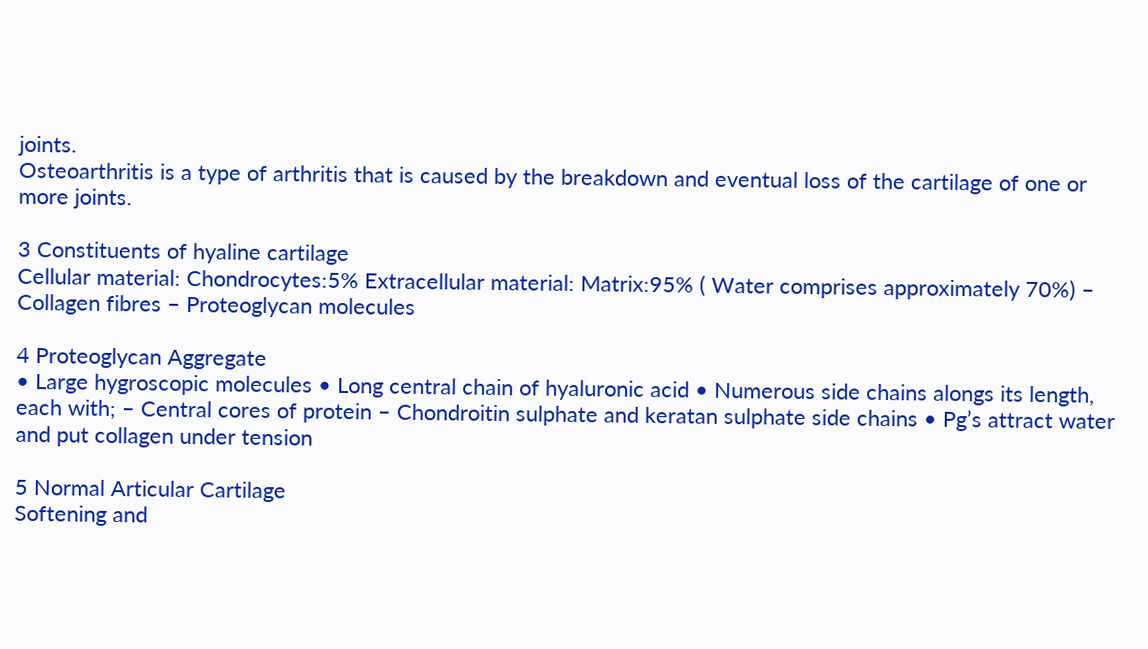joints.
Osteoarthritis is a type of arthritis that is caused by the breakdown and eventual loss of the cartilage of one or more joints.

3 Constituents of hyaline cartilage
Cellular material: Chondrocytes:5% Extracellular material: Matrix:95% ( Water comprises approximately 70%) – Collagen fibres – Proteoglycan molecules

4 Proteoglycan Aggregate
• Large hygroscopic molecules • Long central chain of hyaluronic acid • Numerous side chains alongs its length, each with; – Central cores of protein – Chondroitin sulphate and keratan sulphate side chains • Pg’s attract water and put collagen under tension

5 Normal Articular Cartilage
Softening and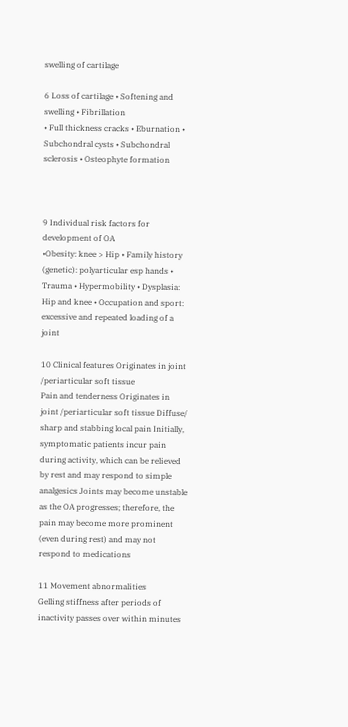swelling of cartilage

6 Loss of cartilage • Softening and swelling • Fibrillation
• Full thickness cracks • Eburnation • Subchondral cysts • Subchondral sclerosis • Osteophyte formation



9 Individual risk factors for development of OA
•Obesity: knee > Hip • Family history (genetic): polyarticular esp hands • Trauma • Hypermobility • Dysplasia: Hip and knee • Occupation and sport: excessive and repeated loading of a joint

10 Clinical features Originates in joint /periarticular soft tissue
Pain and tenderness Originates in joint /periarticular soft tissue Diffuse/ sharp and stabbing local pain Initially, symptomatic patients incur pain during activity, which can be relieved by rest and may respond to simple analgesics Joints may become unstable as the OA progresses; therefore, the pain may become more prominent (even during rest) and may not respond to medications

11 Movement abnormalities
Gelling stiffness after periods of inactivity passes over within minutes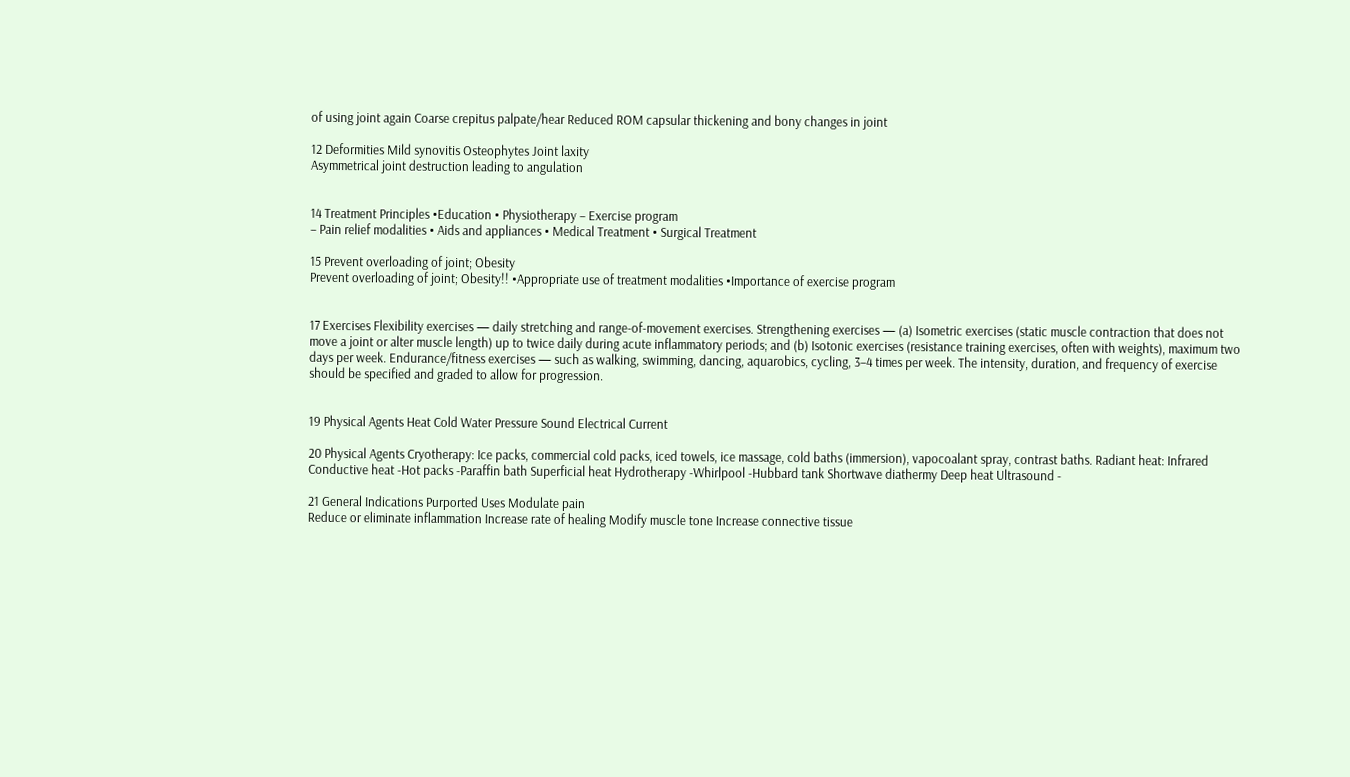of using joint again Coarse crepitus palpate/hear Reduced ROM capsular thickening and bony changes in joint

12 Deformities Mild synovitis Osteophytes Joint laxity
Asymmetrical joint destruction leading to angulation


14 Treatment Principles •Education • Physiotherapy – Exercise program
– Pain relief modalities • Aids and appliances • Medical Treatment • Surgical Treatment

15 Prevent overloading of joint; Obesity
Prevent overloading of joint; Obesity!! •Appropriate use of treatment modalities •Importance of exercise program


17 Exercises Flexibility exercises — daily stretching and range-of-movement exercises. Strengthening exercises — (a) Isometric exercises (static muscle contraction that does not move a joint or alter muscle length) up to twice daily during acute inflammatory periods; and (b) Isotonic exercises (resistance training exercises, often with weights), maximum two days per week. Endurance/fitness exercises — such as walking, swimming, dancing, aquarobics, cycling, 3–4 times per week. The intensity, duration, and frequency of exercise should be specified and graded to allow for progression.


19 Physical Agents Heat Cold Water Pressure Sound Electrical Current

20 Physical Agents Cryotherapy: Ice packs, commercial cold packs, iced towels, ice massage, cold baths (immersion), vapocoalant spray, contrast baths. Radiant heat: Infrared Conductive heat -Hot packs -Paraffin bath Superficial heat Hydrotherapy -Whirlpool -Hubbard tank Shortwave diathermy Deep heat Ultrasound -

21 General Indications Purported Uses Modulate pain
Reduce or eliminate inflammation Increase rate of healing Modify muscle tone Increase connective tissue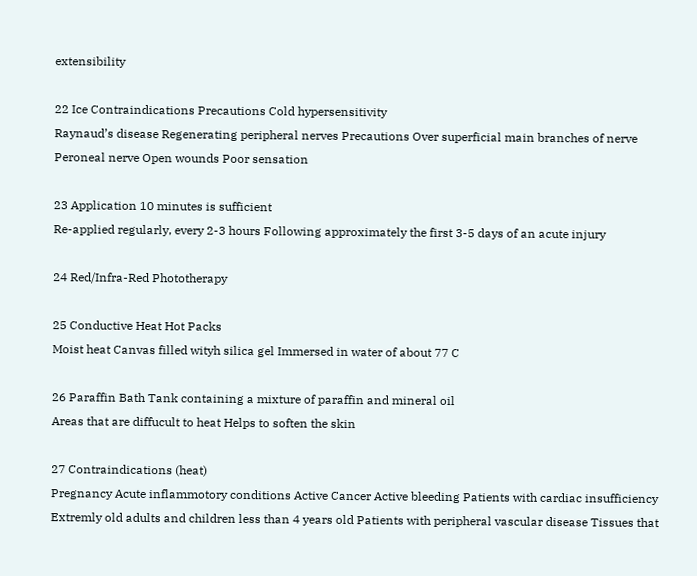extensibility

22 Ice Contraindications Precautions Cold hypersensitivity
Raynaud’s disease Regenerating peripheral nerves Precautions Over superficial main branches of nerve Peroneal nerve Open wounds Poor sensation

23 Application 10 minutes is sufficient
Re-applied regularly, every 2-3 hours Following approximately the first 3-5 days of an acute injury

24 Red/Infra-Red Phototherapy

25 Conductive Heat Hot Packs
Moist heat Canvas filled wityh silica gel Immersed in water of about 77 C

26 Paraffin Bath Tank containing a mixture of paraffin and mineral oil
Areas that are diffucult to heat Helps to soften the skin

27 Contraindications (heat)
Pregnancy Acute inflammotory conditions Active Cancer Active bleeding Patients with cardiac insufficiency Extremly old adults and children less than 4 years old Patients with peripheral vascular disease Tissues that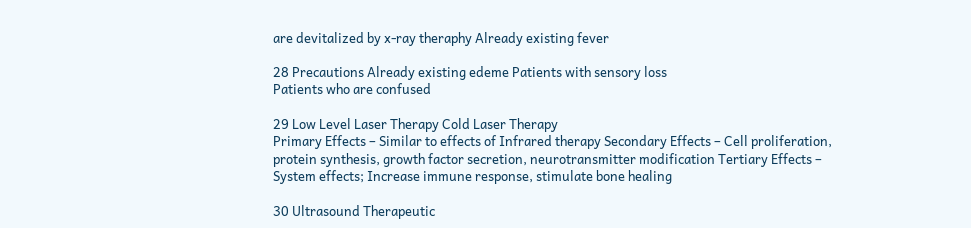are devitalized by x-ray theraphy Already existing fever

28 Precautions Already existing edeme Patients with sensory loss
Patients who are confused

29 Low Level Laser Therapy Cold Laser Therapy
Primary Effects – Similar to effects of Infrared therapy Secondary Effects – Cell proliferation, protein synthesis, growth factor secretion, neurotransmitter modification Tertiary Effects – System effects; Increase immune response, stimulate bone healing

30 Ultrasound Therapeutic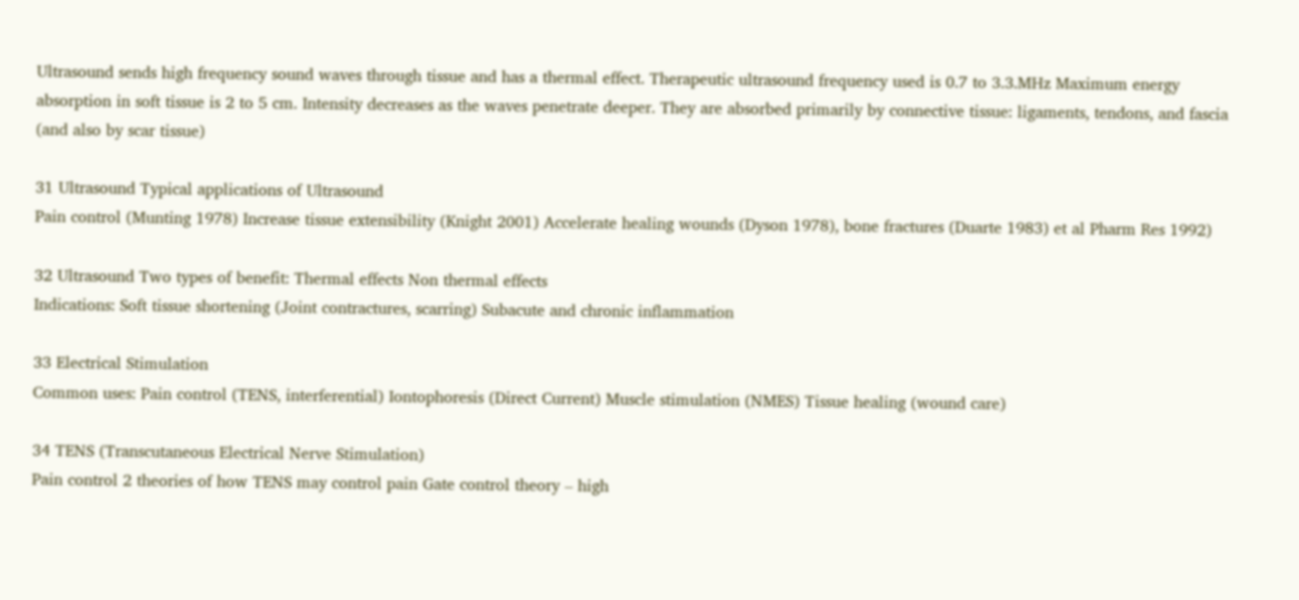Ultrasound sends high frequency sound waves through tissue and has a thermal effect. Therapeutic ultrasound frequency used is 0.7 to 3.3.MHz Maximum energy absorption in soft tissue is 2 to 5 cm. Intensity decreases as the waves penetrate deeper. They are absorbed primarily by connective tissue: ligaments, tendons, and fascia (and also by scar tissue)

31 Ultrasound Typical applications of Ultrasound
Pain control (Munting 1978) Increase tissue extensibility (Knight 2001) Accelerate healing wounds (Dyson 1978), bone fractures (Duarte 1983) et al Pharm Res 1992)

32 Ultrasound Two types of benefit: Thermal effects Non thermal effects
Indications: Soft tissue shortening (Joint contractures, scarring) Subacute and chronic inflammation

33 Electrical Stimulation
Common uses: Pain control (TENS, interferential) Iontophoresis (Direct Current) Muscle stimulation (NMES) Tissue healing (wound care)

34 TENS (Transcutaneous Electrical Nerve Stimulation)
Pain control 2 theories of how TENS may control pain Gate control theory – high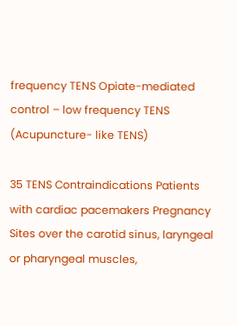frequency TENS Opiate-mediated control – low frequency TENS (Acupuncture- like TENS)

35 TENS Contraindications Patients with cardiac pacemakers Pregnancy
Sites over the carotid sinus, laryngeal or pharyngeal muscles,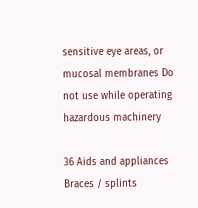sensitive eye areas, or mucosal membranes Do not use while operating hazardous machinery

36 Aids and appliances Braces / splints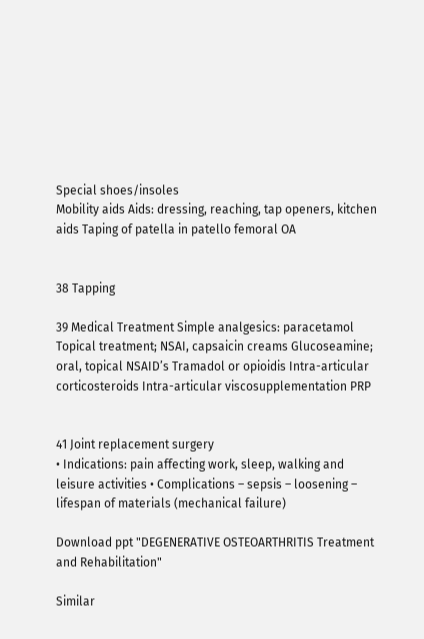Special shoes/insoles
Mobility aids Aids: dressing, reaching, tap openers, kitchen aids Taping of patella in patello femoral OA


38 Tapping

39 Medical Treatment Simple analgesics: paracetamol
Topical treatment; NSAI, capsaicin creams Glucoseamine; oral, topical NSAID’s Tramadol or opioidis Intra-articular corticosteroids Intra-articular viscosupplementation PRP


41 Joint replacement surgery
• Indications: pain affecting work, sleep, walking and leisure activities • Complications – sepsis – loosening – lifespan of materials (mechanical failure)

Download ppt "DEGENERATIVE OSTEOARTHRITIS Treatment and Rehabilitation"

Similar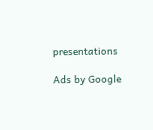presentations

Ads by Google